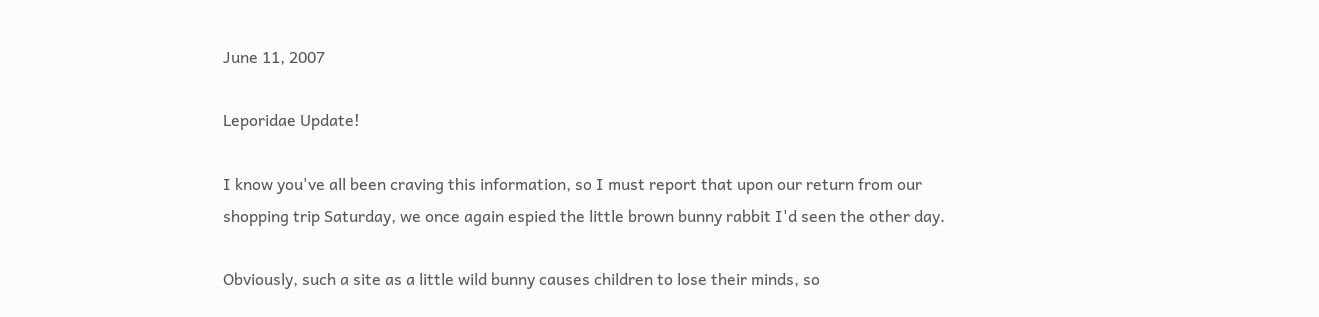June 11, 2007

Leporidae Update!

I know you've all been craving this information, so I must report that upon our return from our shopping trip Saturday, we once again espied the little brown bunny rabbit I'd seen the other day.

Obviously, such a site as a little wild bunny causes children to lose their minds, so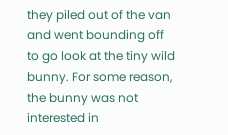they piled out of the van and went bounding off to go look at the tiny wild bunny. For some reason, the bunny was not interested in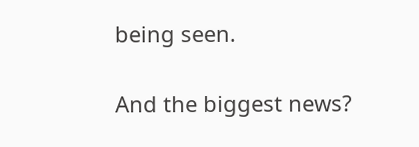being seen.

And the biggest news?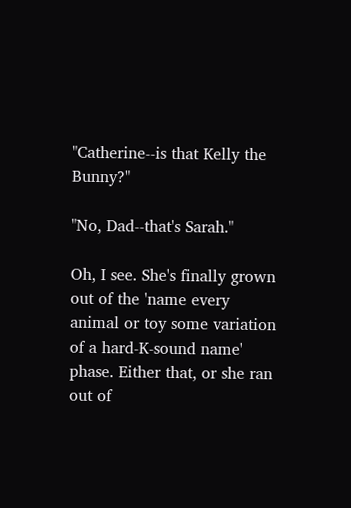"Catherine--is that Kelly the Bunny?"

"No, Dad--that's Sarah."

Oh, I see. She's finally grown out of the 'name every animal or toy some variation of a hard-K-sound name' phase. Either that, or she ran out of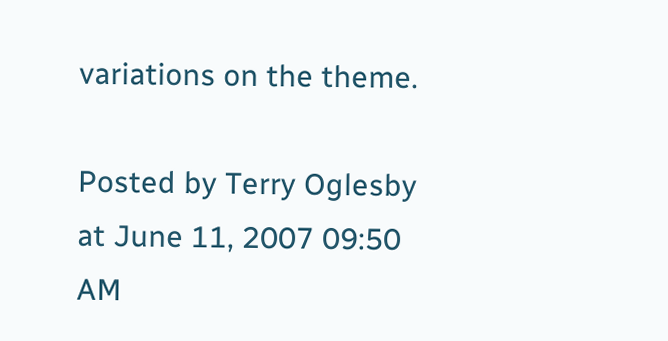variations on the theme.

Posted by Terry Oglesby at June 11, 2007 09:50 AM